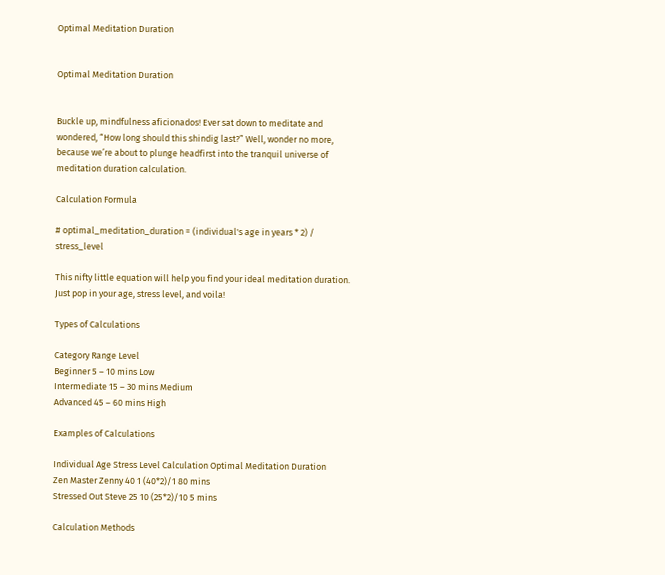Optimal Meditation Duration


Optimal Meditation Duration


Buckle up, mindfulness aficionados! Ever sat down to meditate and wondered, “How long should this shindig last?” Well, wonder no more, because we’re about to plunge headfirst into the tranquil universe of meditation duration calculation.

Calculation Formula

# optimal_meditation_duration = (individual's age in years * 2) / stress_level

This nifty little equation will help you find your ideal meditation duration. Just pop in your age, stress level, and voila!

Types of Calculations

Category Range Level
Beginner 5 – 10 mins Low
Intermediate 15 – 30 mins Medium
Advanced 45 – 60 mins High

Examples of Calculations

Individual Age Stress Level Calculation Optimal Meditation Duration
Zen Master Zenny 40 1 (40*2)/1 80 mins
Stressed Out Steve 25 10 (25*2)/10 5 mins

Calculation Methods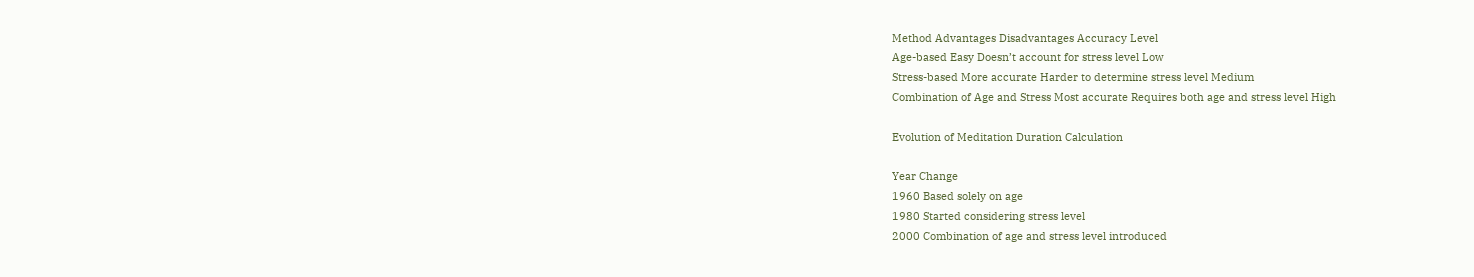Method Advantages Disadvantages Accuracy Level
Age-based Easy Doesn’t account for stress level Low
Stress-based More accurate Harder to determine stress level Medium
Combination of Age and Stress Most accurate Requires both age and stress level High

Evolution of Meditation Duration Calculation

Year Change
1960 Based solely on age
1980 Started considering stress level
2000 Combination of age and stress level introduced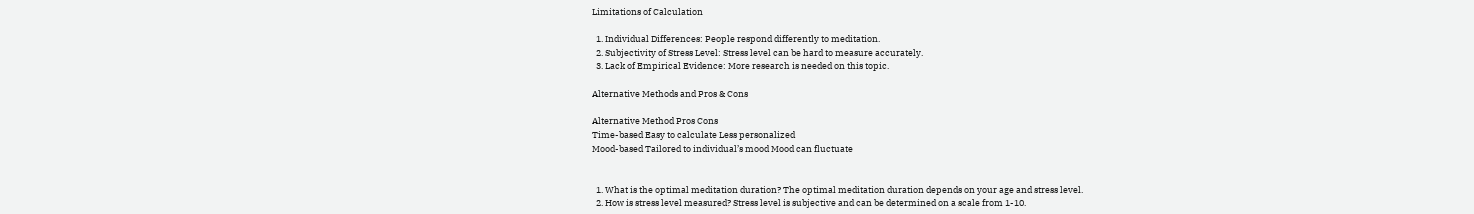Limitations of Calculation

  1. Individual Differences: People respond differently to meditation.
  2. Subjectivity of Stress Level: Stress level can be hard to measure accurately.
  3. Lack of Empirical Evidence: More research is needed on this topic.

Alternative Methods and Pros & Cons

Alternative Method Pros Cons
Time-based Easy to calculate Less personalized
Mood-based Tailored to individual’s mood Mood can fluctuate


  1. What is the optimal meditation duration? The optimal meditation duration depends on your age and stress level.
  2. How is stress level measured? Stress level is subjective and can be determined on a scale from 1-10.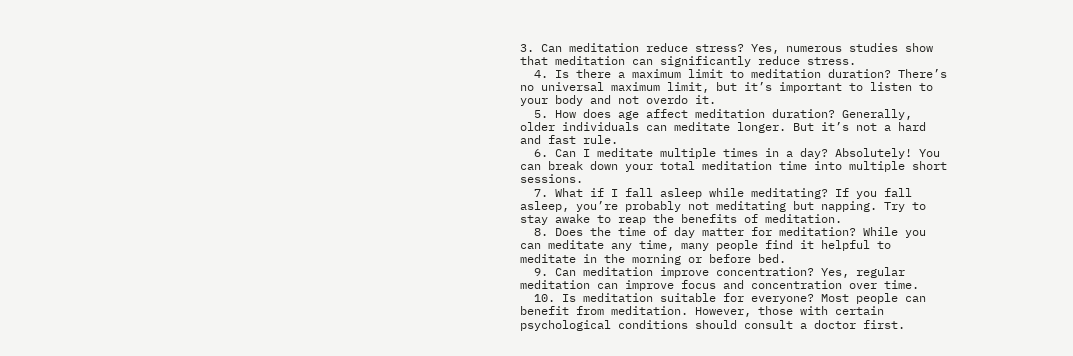3. Can meditation reduce stress? Yes, numerous studies show that meditation can significantly reduce stress.
  4. Is there a maximum limit to meditation duration? There’s no universal maximum limit, but it’s important to listen to your body and not overdo it.
  5. How does age affect meditation duration? Generally, older individuals can meditate longer. But it’s not a hard and fast rule.
  6. Can I meditate multiple times in a day? Absolutely! You can break down your total meditation time into multiple short sessions.
  7. What if I fall asleep while meditating? If you fall asleep, you’re probably not meditating but napping. Try to stay awake to reap the benefits of meditation.
  8. Does the time of day matter for meditation? While you can meditate any time, many people find it helpful to meditate in the morning or before bed.
  9. Can meditation improve concentration? Yes, regular meditation can improve focus and concentration over time.
  10. Is meditation suitable for everyone? Most people can benefit from meditation. However, those with certain psychological conditions should consult a doctor first.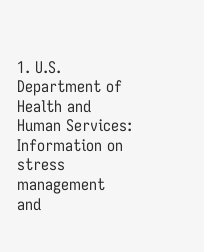1. U.S. Department of Health and Human Services: Information on stress management and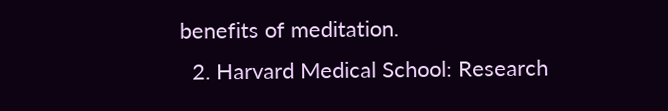benefits of meditation.
  2. Harvard Medical School: Research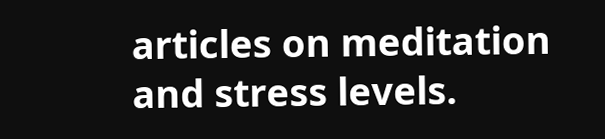articles on meditation and stress levels.